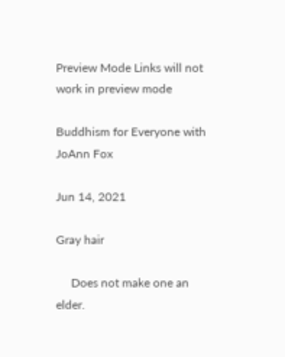Preview Mode Links will not work in preview mode

Buddhism for Everyone with JoAnn Fox

Jun 14, 2021

Gray hair

     Does not make one an elder.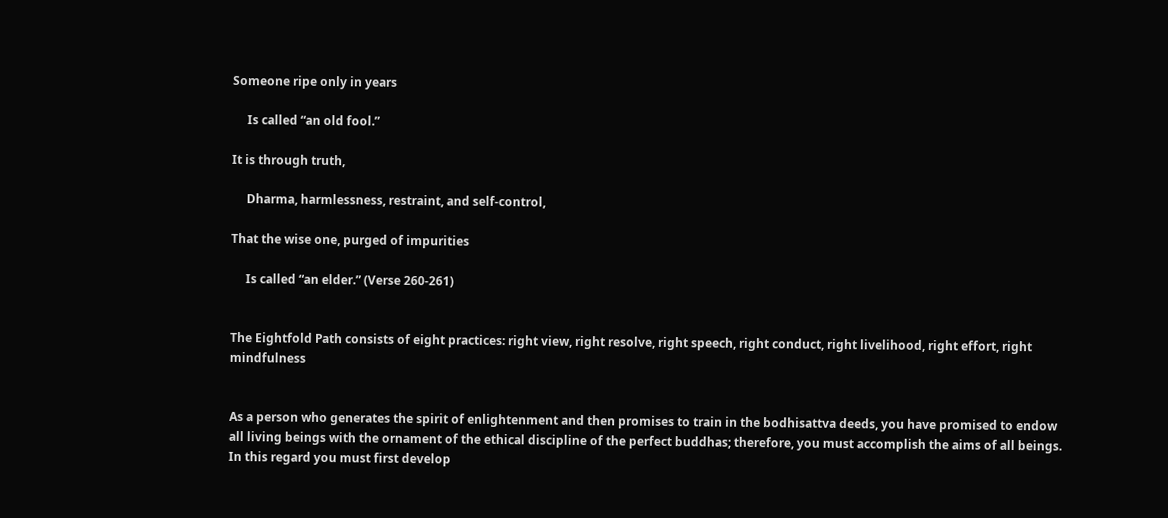Someone ripe only in years

     Is called “an old fool.”

It is through truth,

     Dharma, harmlessness, restraint, and self-control,

That the wise one, purged of impurities

     Is called “an elder.” (Verse 260-261)


The Eightfold Path consists of eight practices: right view, right resolve, right speech, right conduct, right livelihood, right effort, right mindfulness


As a person who generates the spirit of enlightenment and then promises to train in the bodhisattva deeds, you have promised to endow all living beings with the ornament of the ethical discipline of the perfect buddhas; therefore, you must accomplish the aims of all beings. In this regard you must first develop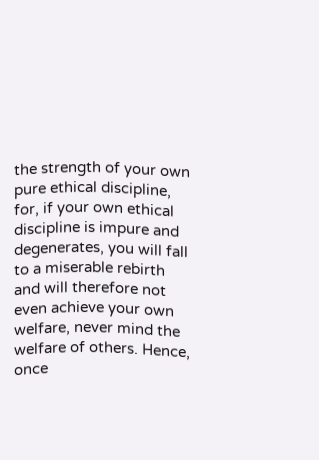the strength of your own pure ethical discipline, for, if your own ethical discipline is impure and degenerates, you will fall to a miserable rebirth and will therefore not even achieve your own welfare, never mind the welfare of others. Hence, once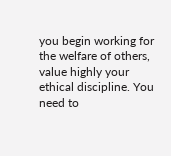you begin working for the welfare of others, value highly your ethical discipline. You need to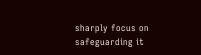sharply focus on safeguarding it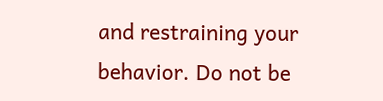and restraining your behavior. Do not be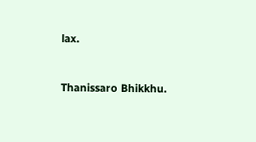lax.


Thanissaro Bhikkhu.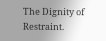The Dignity of Restraint.